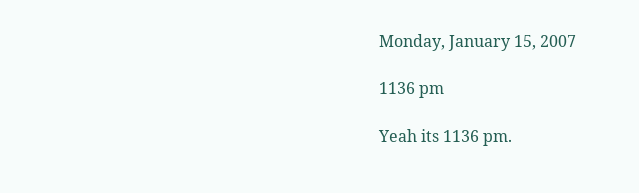Monday, January 15, 2007

1136 pm

Yeah its 1136 pm.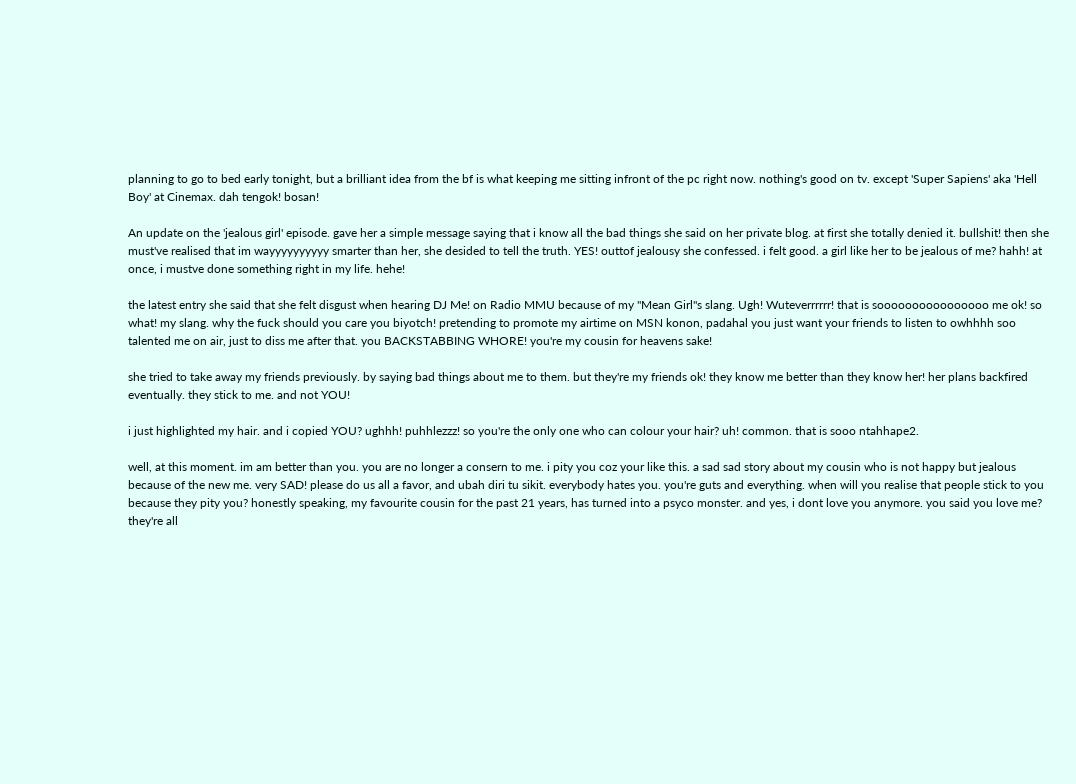planning to go to bed early tonight, but a brilliant idea from the bf is what keeping me sitting infront of the pc right now. nothing's good on tv. except 'Super Sapiens' aka 'Hell Boy' at Cinemax. dah tengok! bosan!

An update on the 'jealous girl' episode. gave her a simple message saying that i know all the bad things she said on her private blog. at first she totally denied it. bullshit! then she must've realised that im wayyyyyyyyyy smarter than her, she desided to tell the truth. YES! outtof jealousy she confessed. i felt good. a girl like her to be jealous of me? hahh! at once, i mustve done something right in my life. hehe!

the latest entry she said that she felt disgust when hearing DJ Me! on Radio MMU because of my "Mean Girl"s slang. Ugh! Wuteverrrrrr! that is soooooooooooooooo me ok! so what! my slang. why the fuck should you care you biyotch! pretending to promote my airtime on MSN konon, padahal you just want your friends to listen to owhhhh soo talented me on air, just to diss me after that. you BACKSTABBING WHORE! you're my cousin for heavens sake!

she tried to take away my friends previously. by saying bad things about me to them. but they're my friends ok! they know me better than they know her! her plans backfired eventually. they stick to me. and not YOU!

i just highlighted my hair. and i copied YOU? ughhh! puhhlezzz! so you're the only one who can colour your hair? uh! common. that is sooo ntahhape2.

well, at this moment. im am better than you. you are no longer a consern to me. i pity you coz your like this. a sad sad story about my cousin who is not happy but jealous because of the new me. very SAD! please do us all a favor, and ubah diri tu sikit. everybody hates you. you're guts and everything. when will you realise that people stick to you because they pity you? honestly speaking, my favourite cousin for the past 21 years, has turned into a psyco monster. and yes, i dont love you anymore. you said you love me? they're all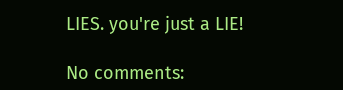LIES. you're just a LIE!

No comments: